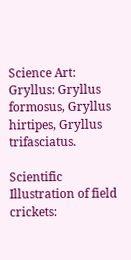Science Art: Gryllus: Gryllus formosus, Gryllus hirtipes, Gryllus trifasciatus.

Scientific Illustration of field crickets: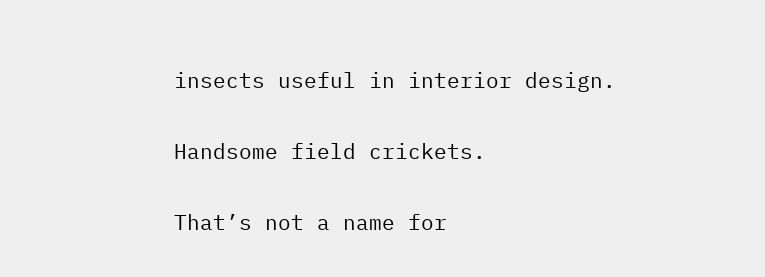insects useful in interior design.

Handsome field crickets.

That’s not a name for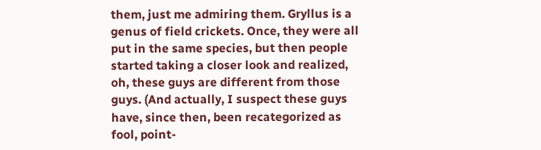them, just me admiring them. Gryllus is a genus of field crickets. Once, they were all put in the same species, but then people started taking a closer look and realized, oh, these guys are different from those guys. (And actually, I suspect these guys have, since then, been recategorized as fool, point-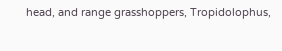head, and range grasshoppers, Tropidolophus,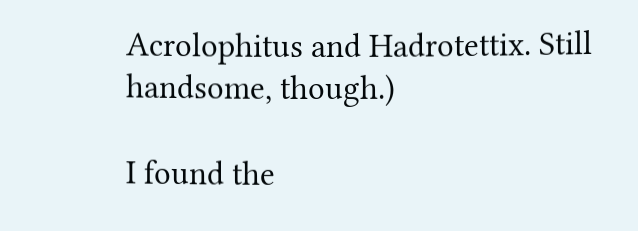Acrolophitus and Hadrotettix. Still handsome, though.)

I found the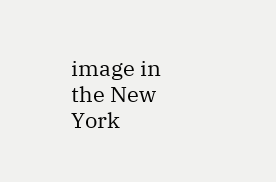image in the New York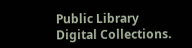Public Library Digital Collections.